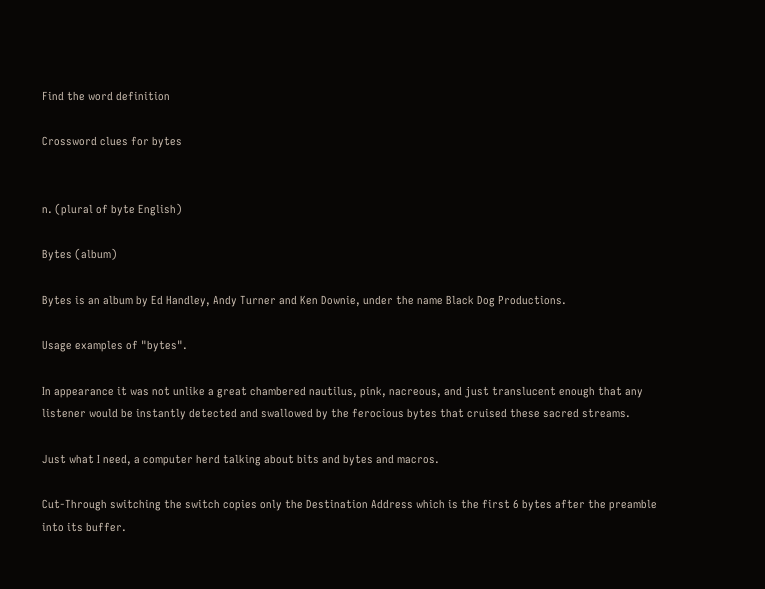Find the word definition

Crossword clues for bytes


n. (plural of byte English)

Bytes (album)

Bytes is an album by Ed Handley, Andy Turner and Ken Downie, under the name Black Dog Productions.

Usage examples of "bytes".

In appearance it was not unlike a great chambered nautilus, pink, nacreous, and just translucent enough that any listener would be instantly detected and swallowed by the ferocious bytes that cruised these sacred streams.

Just what I need, a computer herd talking about bits and bytes and macros.

Cut-Through switching the switch copies only the Destination Address which is the first 6 bytes after the preamble into its buffer.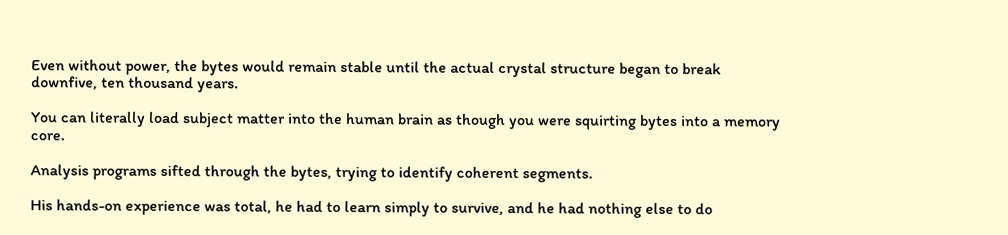Even without power, the bytes would remain stable until the actual crystal structure began to break downfive, ten thousand years.

You can literally load subject matter into the human brain as though you were squirting bytes into a memory core.

Analysis programs sifted through the bytes, trying to identify coherent segments.

His hands-on experience was total, he had to learn simply to survive, and he had nothing else to do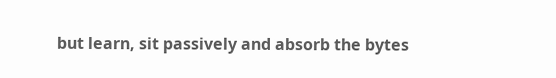but learn, sit passively and absorb the bytes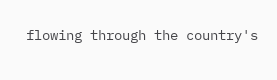flowing through the country's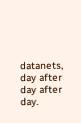datanets, day after day after day.